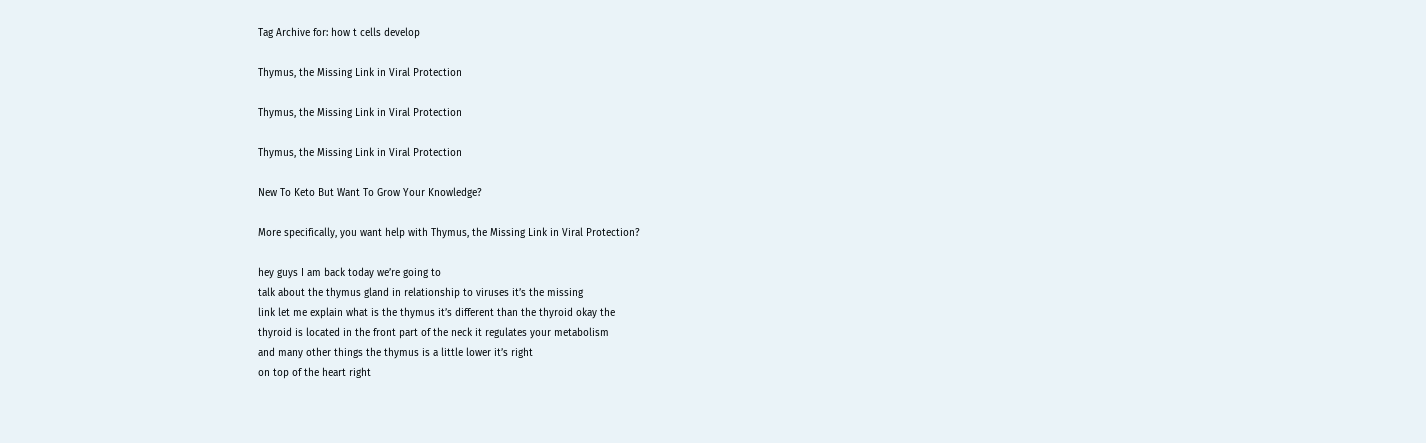Tag Archive for: how t cells develop

Thymus, the Missing Link in Viral Protection

Thymus, the Missing Link in Viral Protection

Thymus, the Missing Link in Viral Protection

New To Keto But Want To Grow Your Knowledge?

More specifically, you want help with Thymus, the Missing Link in Viral Protection?

hey guys I am back today we’re going to
talk about the thymus gland in relationship to viruses it’s the missing
link let me explain what is the thymus it’s different than the thyroid okay the
thyroid is located in the front part of the neck it regulates your metabolism
and many other things the thymus is a little lower it’s right
on top of the heart right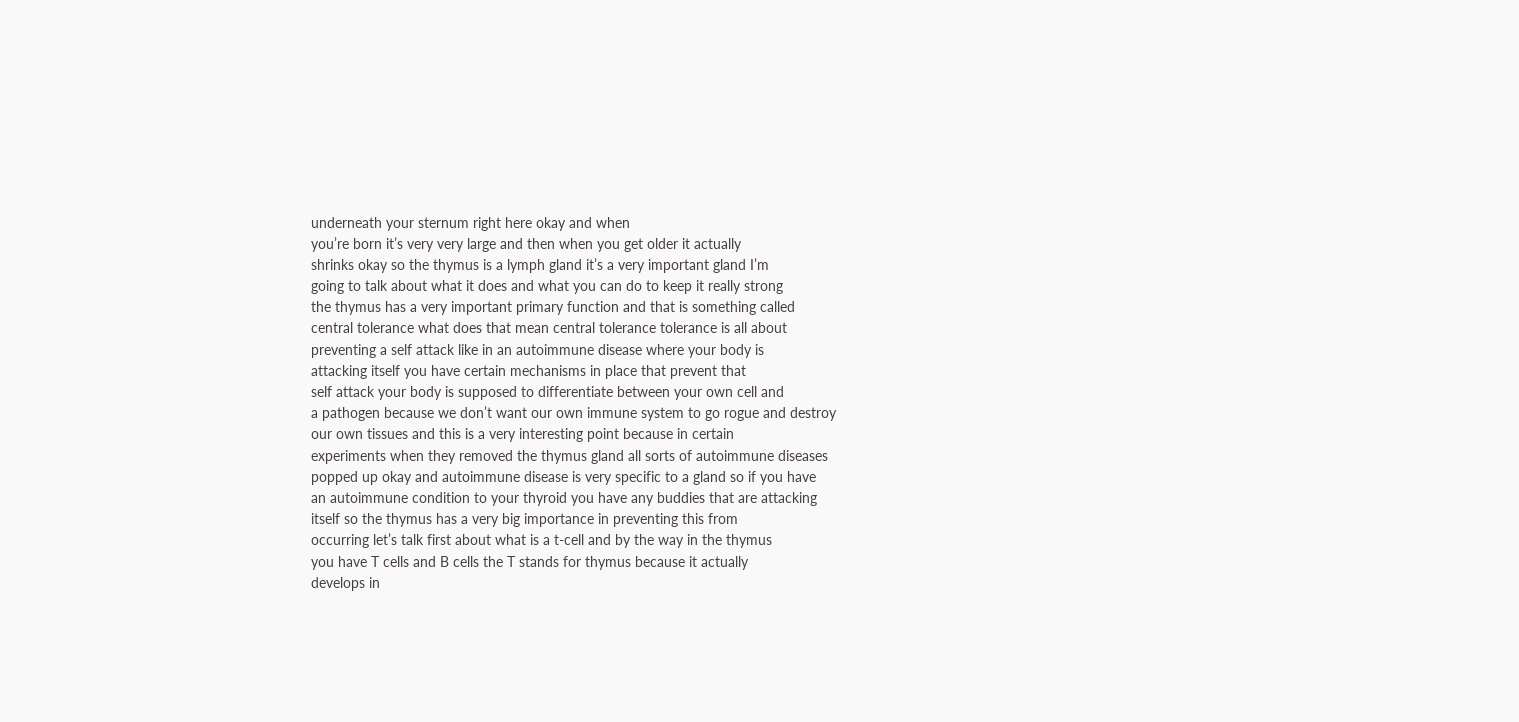underneath your sternum right here okay and when
you’re born it’s very very large and then when you get older it actually
shrinks okay so the thymus is a lymph gland it’s a very important gland I’m
going to talk about what it does and what you can do to keep it really strong
the thymus has a very important primary function and that is something called
central tolerance what does that mean central tolerance tolerance is all about
preventing a self attack like in an autoimmune disease where your body is
attacking itself you have certain mechanisms in place that prevent that
self attack your body is supposed to differentiate between your own cell and
a pathogen because we don’t want our own immune system to go rogue and destroy
our own tissues and this is a very interesting point because in certain
experiments when they removed the thymus gland all sorts of autoimmune diseases
popped up okay and autoimmune disease is very specific to a gland so if you have
an autoimmune condition to your thyroid you have any buddies that are attacking
itself so the thymus has a very big importance in preventing this from
occurring let’s talk first about what is a t-cell and by the way in the thymus
you have T cells and B cells the T stands for thymus because it actually
develops in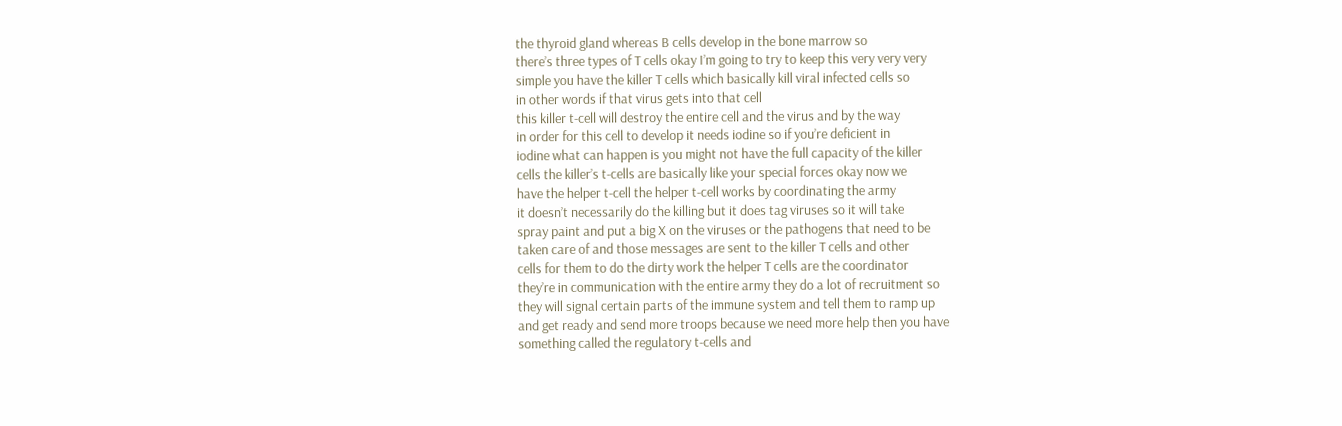the thyroid gland whereas B cells develop in the bone marrow so
there’s three types of T cells okay I’m going to try to keep this very very very
simple you have the killer T cells which basically kill viral infected cells so
in other words if that virus gets into that cell
this killer t-cell will destroy the entire cell and the virus and by the way
in order for this cell to develop it needs iodine so if you’re deficient in
iodine what can happen is you might not have the full capacity of the killer
cells the killer’s t-cells are basically like your special forces okay now we
have the helper t-cell the helper t-cell works by coordinating the army
it doesn’t necessarily do the killing but it does tag viruses so it will take
spray paint and put a big X on the viruses or the pathogens that need to be
taken care of and those messages are sent to the killer T cells and other
cells for them to do the dirty work the helper T cells are the coordinator
they’re in communication with the entire army they do a lot of recruitment so
they will signal certain parts of the immune system and tell them to ramp up
and get ready and send more troops because we need more help then you have
something called the regulatory t-cells and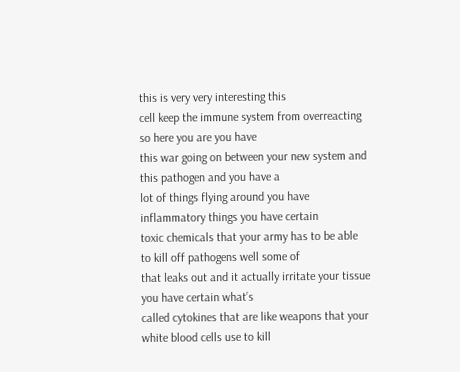this is very very interesting this
cell keep the immune system from overreacting so here you are you have
this war going on between your new system and this pathogen and you have a
lot of things flying around you have inflammatory things you have certain
toxic chemicals that your army has to be able to kill off pathogens well some of
that leaks out and it actually irritate your tissue you have certain what’s
called cytokines that are like weapons that your white blood cells use to kill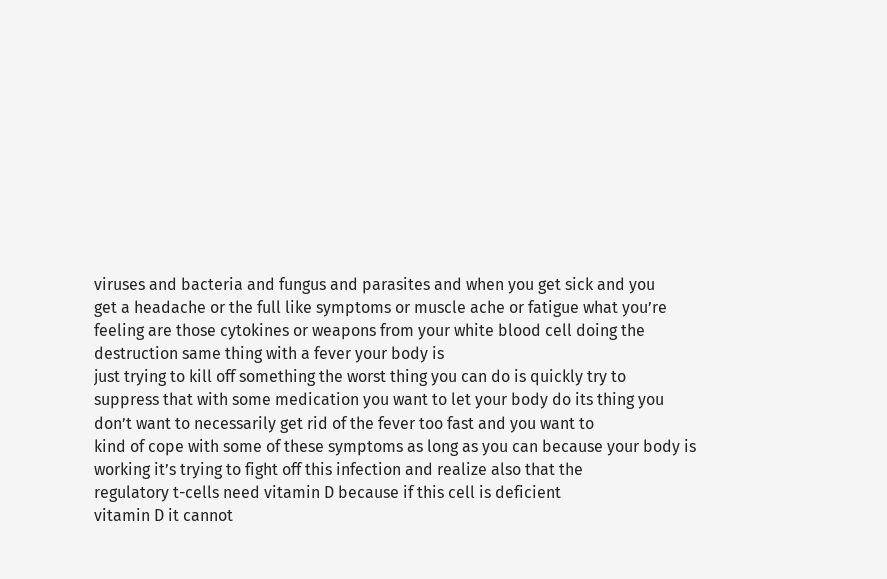viruses and bacteria and fungus and parasites and when you get sick and you
get a headache or the full like symptoms or muscle ache or fatigue what you’re
feeling are those cytokines or weapons from your white blood cell doing the
destruction same thing with a fever your body is
just trying to kill off something the worst thing you can do is quickly try to
suppress that with some medication you want to let your body do its thing you
don’t want to necessarily get rid of the fever too fast and you want to
kind of cope with some of these symptoms as long as you can because your body is
working it’s trying to fight off this infection and realize also that the
regulatory t-cells need vitamin D because if this cell is deficient
vitamin D it cannot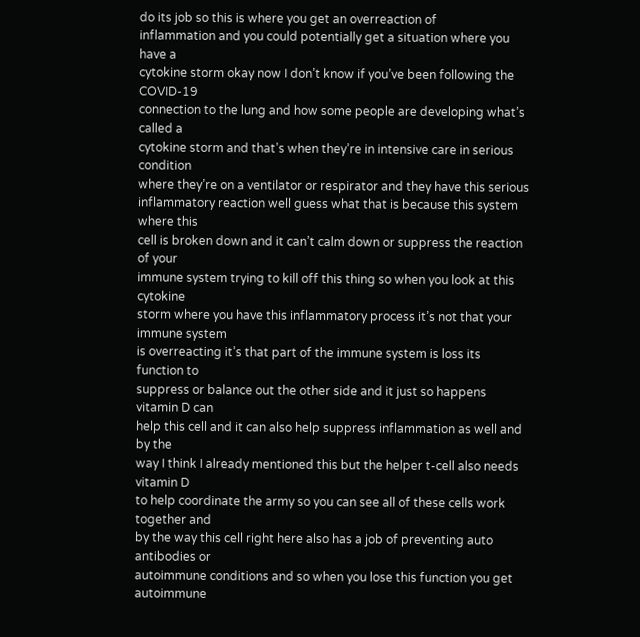do its job so this is where you get an overreaction of
inflammation and you could potentially get a situation where you have a
cytokine storm okay now I don’t know if you’ve been following the COVID-19
connection to the lung and how some people are developing what’s called a
cytokine storm and that’s when they’re in intensive care in serious condition
where they’re on a ventilator or respirator and they have this serious
inflammatory reaction well guess what that is because this system where this
cell is broken down and it can’t calm down or suppress the reaction of your
immune system trying to kill off this thing so when you look at this cytokine
storm where you have this inflammatory process it’s not that your immune system
is overreacting it’s that part of the immune system is loss its function to
suppress or balance out the other side and it just so happens vitamin D can
help this cell and it can also help suppress inflammation as well and by the
way I think I already mentioned this but the helper t-cell also needs vitamin D
to help coordinate the army so you can see all of these cells work together and
by the way this cell right here also has a job of preventing auto antibodies or
autoimmune conditions and so when you lose this function you get autoimmune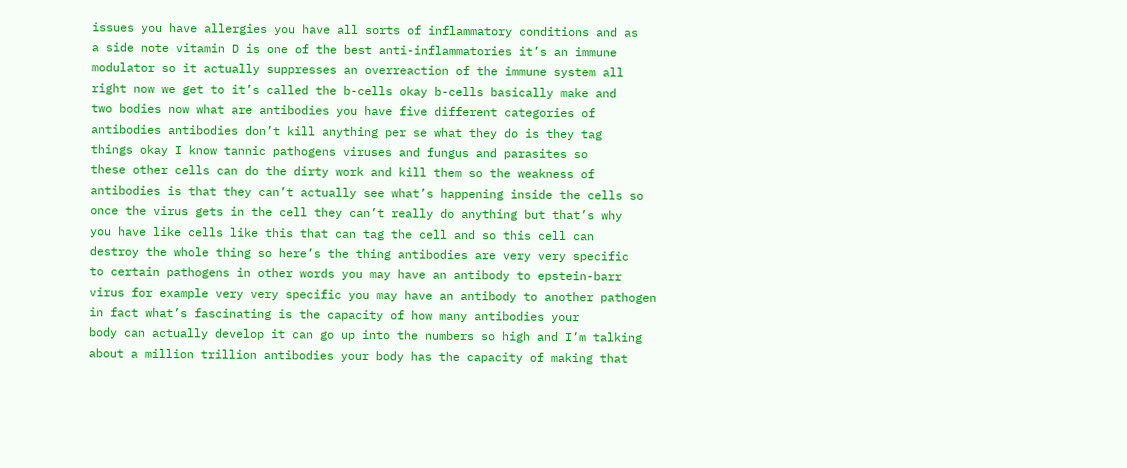issues you have allergies you have all sorts of inflammatory conditions and as
a side note vitamin D is one of the best anti-inflammatories it’s an immune
modulator so it actually suppresses an overreaction of the immune system all
right now we get to it’s called the b-cells okay b-cells basically make and
two bodies now what are antibodies you have five different categories of
antibodies antibodies don’t kill anything per se what they do is they tag
things okay I know tannic pathogens viruses and fungus and parasites so
these other cells can do the dirty work and kill them so the weakness of
antibodies is that they can’t actually see what’s happening inside the cells so
once the virus gets in the cell they can’t really do anything but that’s why
you have like cells like this that can tag the cell and so this cell can
destroy the whole thing so here’s the thing antibodies are very very specific
to certain pathogens in other words you may have an antibody to epstein-barr
virus for example very very specific you may have an antibody to another pathogen
in fact what’s fascinating is the capacity of how many antibodies your
body can actually develop it can go up into the numbers so high and I’m talking
about a million trillion antibodies your body has the capacity of making that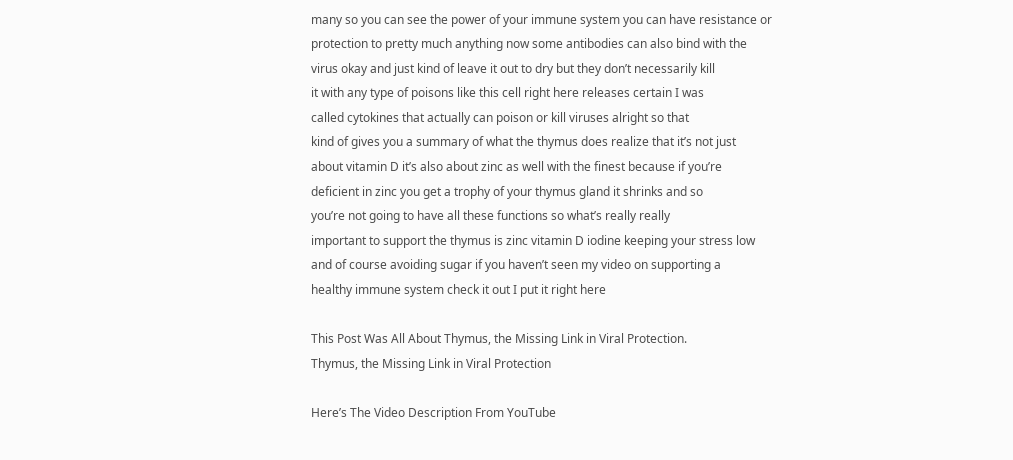many so you can see the power of your immune system you can have resistance or
protection to pretty much anything now some antibodies can also bind with the
virus okay and just kind of leave it out to dry but they don’t necessarily kill
it with any type of poisons like this cell right here releases certain I was
called cytokines that actually can poison or kill viruses alright so that
kind of gives you a summary of what the thymus does realize that it’s not just
about vitamin D it’s also about zinc as well with the finest because if you’re
deficient in zinc you get a trophy of your thymus gland it shrinks and so
you’re not going to have all these functions so what’s really really
important to support the thymus is zinc vitamin D iodine keeping your stress low
and of course avoiding sugar if you haven’t seen my video on supporting a
healthy immune system check it out I put it right here

This Post Was All About Thymus, the Missing Link in Viral Protection.
Thymus, the Missing Link in Viral Protection

Here’s The Video Description From YouTube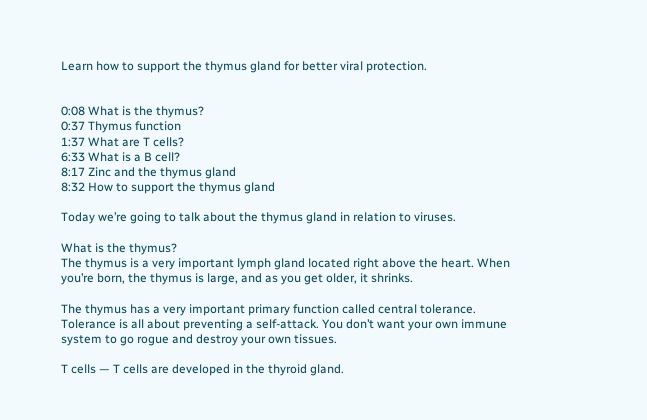Learn how to support the thymus gland for better viral protection.


0:08 What is the thymus?
0:37 Thymus function
1:37 What are T cells?
6:33 What is a B cell?
8:17 Zinc and the thymus gland
8:32 How to support the thymus gland

Today we’re going to talk about the thymus gland in relation to viruses.

What is the thymus?
The thymus is a very important lymph gland located right above the heart. When you’re born, the thymus is large, and as you get older, it shrinks.

The thymus has a very important primary function called central tolerance. Tolerance is all about preventing a self-attack. You don’t want your own immune system to go rogue and destroy your own tissues.

T cells — T cells are developed in the thyroid gland.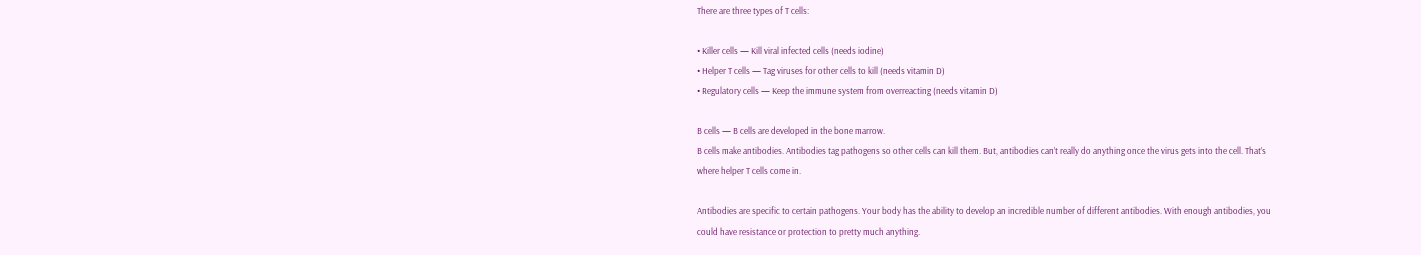There are three types of T cells:

• Killer cells — Kill viral infected cells (needs iodine)
• Helper T cells — Tag viruses for other cells to kill (needs vitamin D)
• Regulatory cells — Keep the immune system from overreacting (needs vitamin D)

B cells — B cells are developed in the bone marrow.
B cells make antibodies. Antibodies tag pathogens so other cells can kill them. But, antibodies can’t really do anything once the virus gets into the cell. That’s where helper T cells come in.

Antibodies are specific to certain pathogens. Your body has the ability to develop an incredible number of different antibodies. With enough antibodies, you could have resistance or protection to pretty much anything.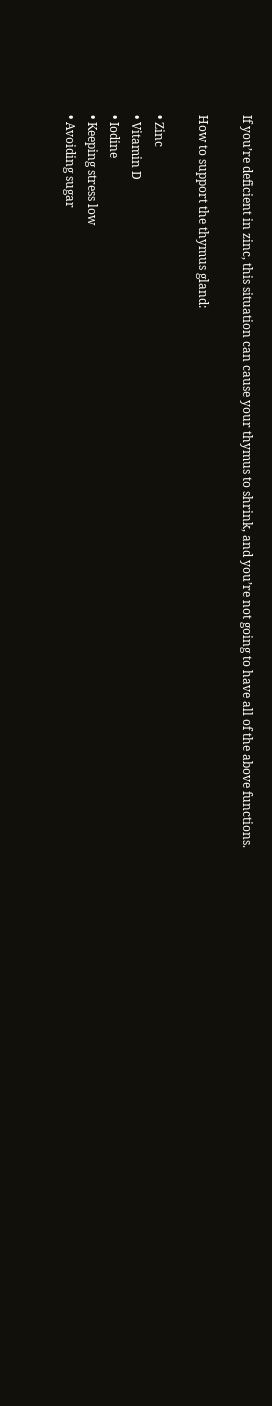If you’re deficient in zinc, this situation can cause your thymus to shrink, and you’re not going to have all of the above functions.

How to support the thymus gland:

• Zinc
• Vitamin D
• Iodine
• Keeping stress low
• Avoiding sugar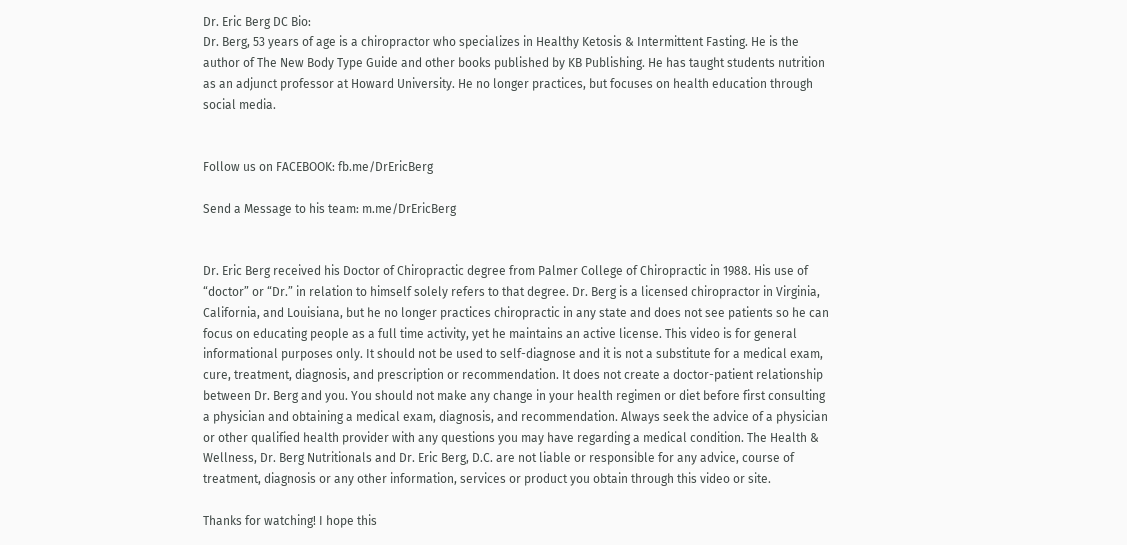Dr. Eric Berg DC Bio:
Dr. Berg, 53 years of age is a chiropractor who specializes in Healthy Ketosis & Intermittent Fasting. He is the author of The New Body Type Guide and other books published by KB Publishing. He has taught students nutrition as an adjunct professor at Howard University. He no longer practices, but focuses on health education through social media.


Follow us on FACEBOOK: fb.me/DrEricBerg

Send a Message to his team: m.me/DrEricBerg


Dr. Eric Berg received his Doctor of Chiropractic degree from Palmer College of Chiropractic in 1988. His use of “doctor” or “Dr.” in relation to himself solely refers to that degree. Dr. Berg is a licensed chiropractor in Virginia, California, and Louisiana, but he no longer practices chiropractic in any state and does not see patients so he can focus on educating people as a full time activity, yet he maintains an active license. This video is for general informational purposes only. It should not be used to self-diagnose and it is not a substitute for a medical exam, cure, treatment, diagnosis, and prescription or recommendation. It does not create a doctor-patient relationship between Dr. Berg and you. You should not make any change in your health regimen or diet before first consulting a physician and obtaining a medical exam, diagnosis, and recommendation. Always seek the advice of a physician or other qualified health provider with any questions you may have regarding a medical condition. The Health & Wellness, Dr. Berg Nutritionals and Dr. Eric Berg, D.C. are not liable or responsible for any advice, course of treatment, diagnosis or any other information, services or product you obtain through this video or site.

Thanks for watching! I hope this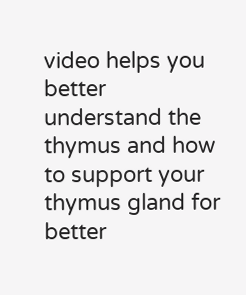video helps you better understand the thymus and how to support your thymus gland for better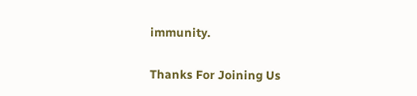immunity.

Thanks For Joining Us